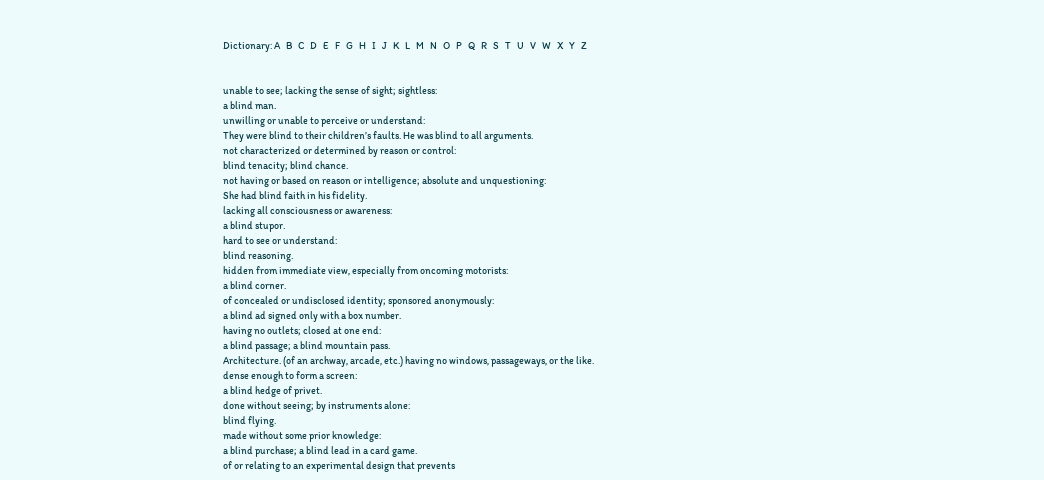Dictionary: A   B   C   D   E   F   G   H   I   J   K   L   M   N   O   P   Q   R   S   T   U   V   W   X   Y   Z


unable to see; lacking the sense of sight; sightless:
a blind man.
unwilling or unable to perceive or understand:
They were blind to their children’s faults. He was blind to all arguments.
not characterized or determined by reason or control:
blind tenacity; blind chance.
not having or based on reason or intelligence; absolute and unquestioning:
She had blind faith in his fidelity.
lacking all consciousness or awareness:
a blind stupor.
hard to see or understand:
blind reasoning.
hidden from immediate view, especially from oncoming motorists:
a blind corner.
of concealed or undisclosed identity; sponsored anonymously:
a blind ad signed only with a box number.
having no outlets; closed at one end:
a blind passage; a blind mountain pass.
Architecture. (of an archway, arcade, etc.) having no windows, passageways, or the like.
dense enough to form a screen:
a blind hedge of privet.
done without seeing; by instruments alone:
blind flying.
made without some prior knowledge:
a blind purchase; a blind lead in a card game.
of or relating to an experimental design that prevents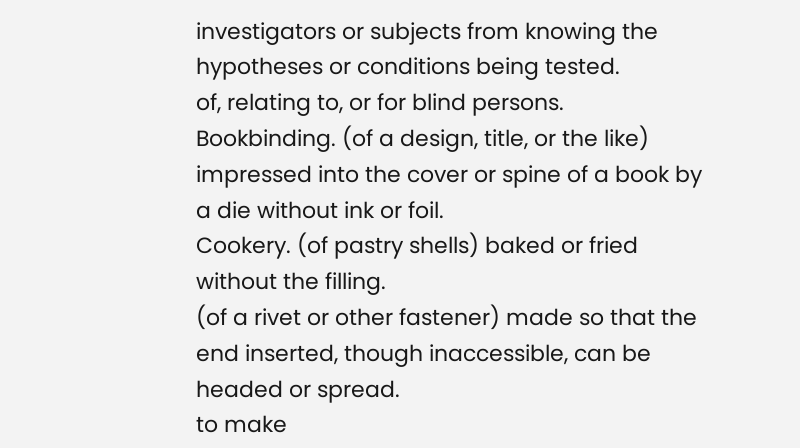investigators or subjects from knowing the hypotheses or conditions being tested.
of, relating to, or for blind persons.
Bookbinding. (of a design, title, or the like) impressed into the cover or spine of a book by a die without ink or foil.
Cookery. (of pastry shells) baked or fried without the filling.
(of a rivet or other fastener) made so that the end inserted, though inaccessible, can be headed or spread.
to make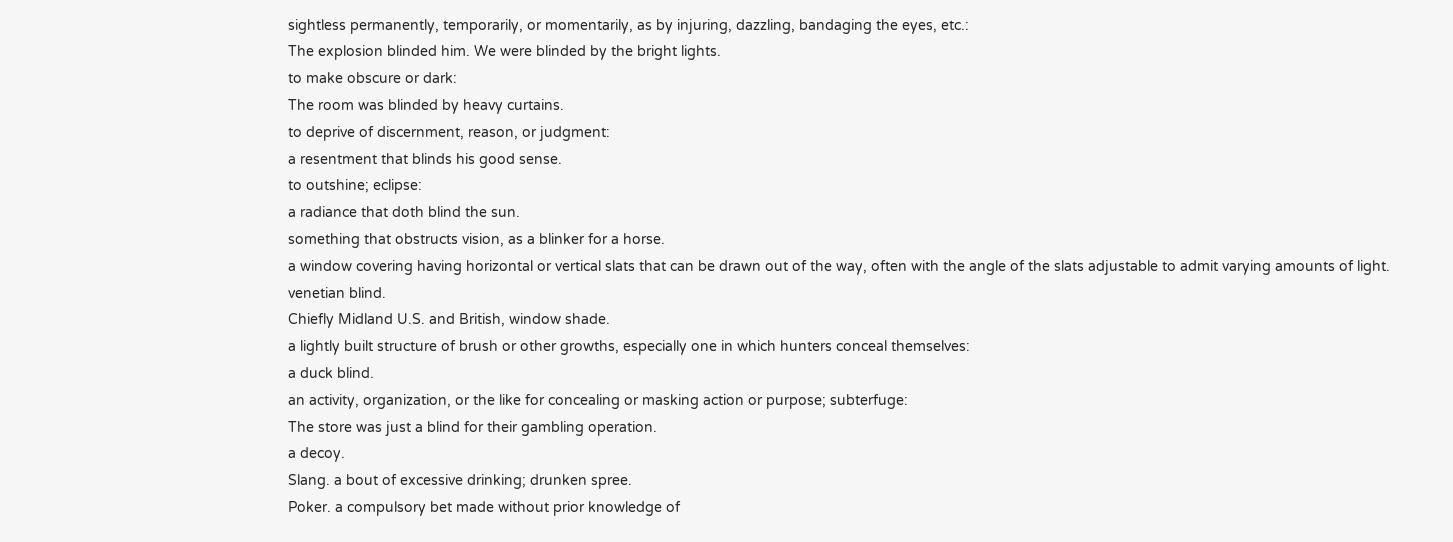sightless permanently, temporarily, or momentarily, as by injuring, dazzling, bandaging the eyes, etc.:
The explosion blinded him. We were blinded by the bright lights.
to make obscure or dark:
The room was blinded by heavy curtains.
to deprive of discernment, reason, or judgment:
a resentment that blinds his good sense.
to outshine; eclipse:
a radiance that doth blind the sun.
something that obstructs vision, as a blinker for a horse.
a window covering having horizontal or vertical slats that can be drawn out of the way, often with the angle of the slats adjustable to admit varying amounts of light.
venetian blind.
Chiefly Midland U.S. and British, window shade.
a lightly built structure of brush or other growths, especially one in which hunters conceal themselves:
a duck blind.
an activity, organization, or the like for concealing or masking action or purpose; subterfuge:
The store was just a blind for their gambling operation.
a decoy.
Slang. a bout of excessive drinking; drunken spree.
Poker. a compulsory bet made without prior knowledge of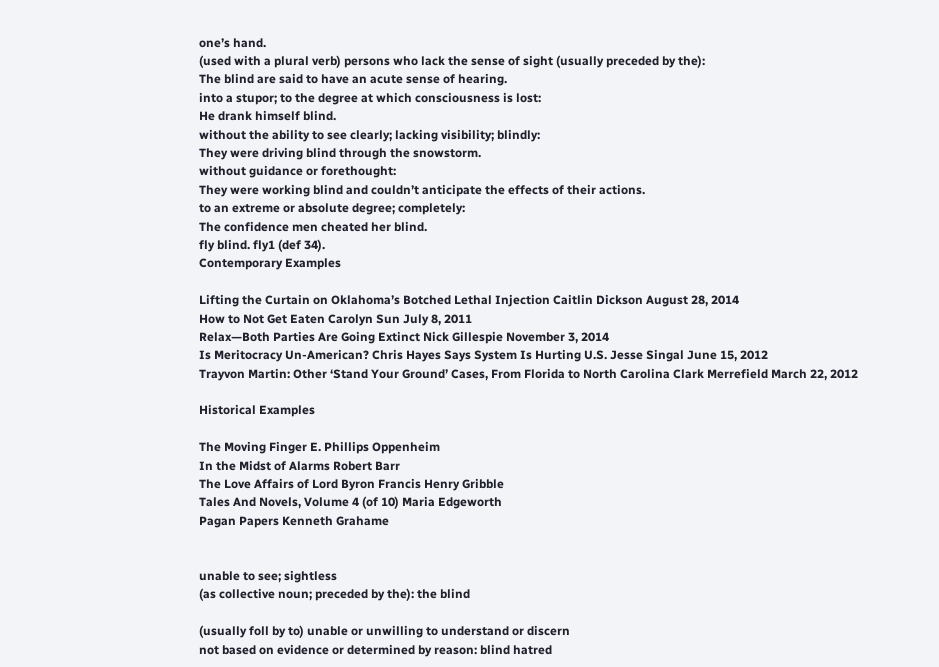one’s hand.
(used with a plural verb) persons who lack the sense of sight (usually preceded by the):
The blind are said to have an acute sense of hearing.
into a stupor; to the degree at which consciousness is lost:
He drank himself blind.
without the ability to see clearly; lacking visibility; blindly:
They were driving blind through the snowstorm.
without guidance or forethought:
They were working blind and couldn’t anticipate the effects of their actions.
to an extreme or absolute degree; completely:
The confidence men cheated her blind.
fly blind. fly1 (def 34).
Contemporary Examples

Lifting the Curtain on Oklahoma’s Botched Lethal Injection Caitlin Dickson August 28, 2014
How to Not Get Eaten Carolyn Sun July 8, 2011
Relax—Both Parties Are Going Extinct Nick Gillespie November 3, 2014
Is Meritocracy Un-American? Chris Hayes Says System Is Hurting U.S. Jesse Singal June 15, 2012
Trayvon Martin: Other ‘Stand Your Ground’ Cases, From Florida to North Carolina Clark Merrefield March 22, 2012

Historical Examples

The Moving Finger E. Phillips Oppenheim
In the Midst of Alarms Robert Barr
The Love Affairs of Lord Byron Francis Henry Gribble
Tales And Novels, Volume 4 (of 10) Maria Edgeworth
Pagan Papers Kenneth Grahame


unable to see; sightless
(as collective noun; preceded by the): the blind

(usually foll by to) unable or unwilling to understand or discern
not based on evidence or determined by reason: blind hatred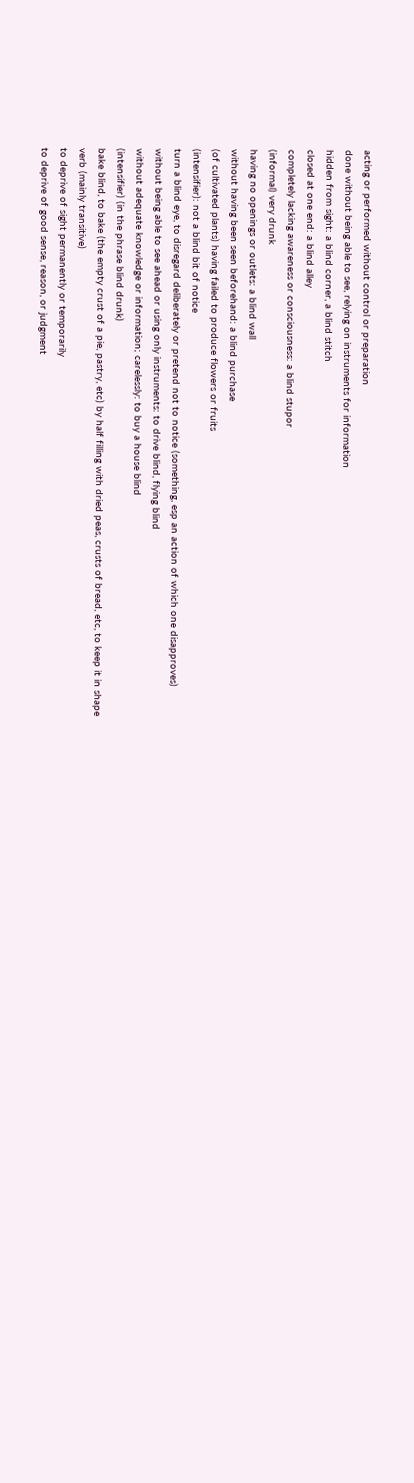acting or performed without control or preparation
done without being able to see, relying on instruments for information
hidden from sight: a blind corner, a blind stitch
closed at one end: a blind alley
completely lacking awareness or consciousness: a blind stupor
(informal) very drunk
having no openings or outlets: a blind wall
without having been seen beforehand: a blind purchase
(of cultivated plants) having failed to produce flowers or fruits
(intensifier): not a blind bit of notice
turn a blind eye, to disregard deliberately or pretend not to notice (something, esp an action of which one disapproves)
without being able to see ahead or using only instruments: to drive blind, flying blind
without adequate knowledge or information; carelessly: to buy a house blind
(intensifier) (in the phrase blind drunk)
bake blind, to bake (the empty crust of a pie, pastry, etc) by half filling with dried peas, crusts of bread, etc, to keep it in shape
verb (mainly transitive)
to deprive of sight permanently or temporarily
to deprive of good sense, reason, or judgment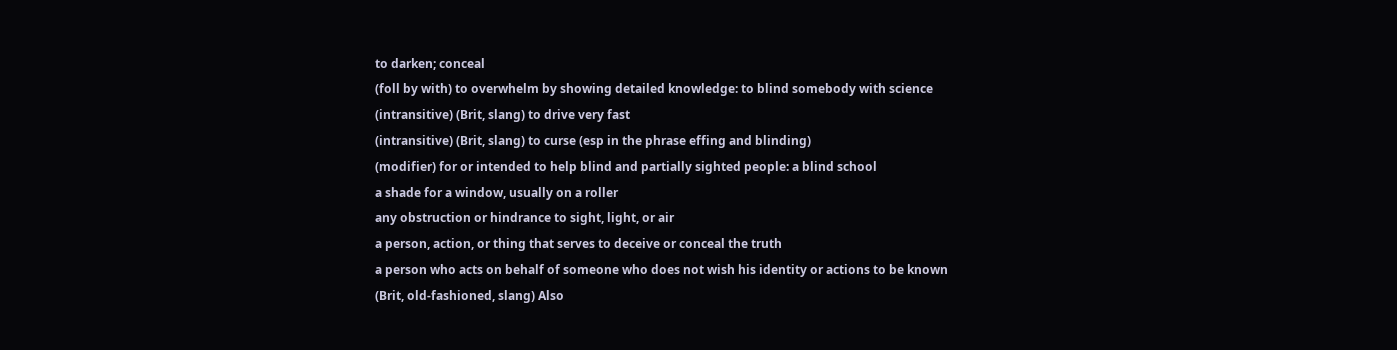to darken; conceal
(foll by with) to overwhelm by showing detailed knowledge: to blind somebody with science
(intransitive) (Brit, slang) to drive very fast
(intransitive) (Brit, slang) to curse (esp in the phrase effing and blinding)
(modifier) for or intended to help blind and partially sighted people: a blind school
a shade for a window, usually on a roller
any obstruction or hindrance to sight, light, or air
a person, action, or thing that serves to deceive or conceal the truth
a person who acts on behalf of someone who does not wish his identity or actions to be known
(Brit, old-fashioned, slang) Also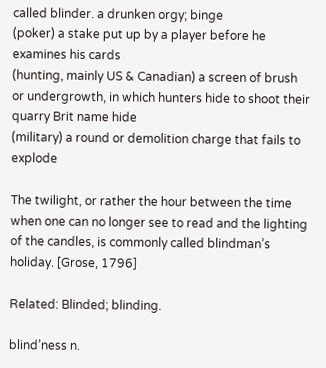called blinder. a drunken orgy; binge
(poker) a stake put up by a player before he examines his cards
(hunting, mainly US & Canadian) a screen of brush or undergrowth, in which hunters hide to shoot their quarry Brit name hide
(military) a round or demolition charge that fails to explode

The twilight, or rather the hour between the time when one can no longer see to read and the lighting of the candles, is commonly called blindman’s holiday. [Grose, 1796]

Related: Blinded; blinding.

blind’ness n.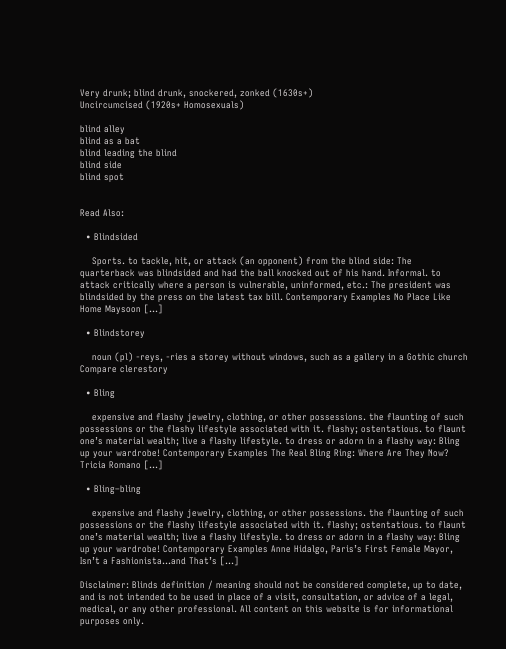Very drunk; blind drunk, snockered, zonked (1630s+)
Uncircumcised (1920s+ Homosexuals)

blind alley
blind as a bat
blind leading the blind
blind side
blind spot


Read Also:

  • Blindsided

    Sports. to tackle, hit, or attack (an opponent) from the blind side: The quarterback was blindsided and had the ball knocked out of his hand. Informal. to attack critically where a person is vulnerable, uninformed, etc.: The president was blindsided by the press on the latest tax bill. Contemporary Examples No Place Like Home Maysoon […]

  • Blindstorey

    noun (pl) -reys, -ries a storey without windows, such as a gallery in a Gothic church Compare clerestory

  • Bling

    expensive and flashy jewelry, clothing, or other possessions. the flaunting of such possessions or the flashy lifestyle associated with it. flashy; ostentatious. to flaunt one’s material wealth; live a flashy lifestyle. to dress or adorn in a flashy way: Bling up your wardrobe! Contemporary Examples The Real Bling Ring: Where Are They Now? Tricia Romano […]

  • Bling–bling

    expensive and flashy jewelry, clothing, or other possessions. the flaunting of such possessions or the flashy lifestyle associated with it. flashy; ostentatious. to flaunt one’s material wealth; live a flashy lifestyle. to dress or adorn in a flashy way: Bling up your wardrobe! Contemporary Examples Anne Hidalgo, Paris’s First Female Mayor, Isn’t a Fashionista…and That’s […]

Disclaimer: Blinds definition / meaning should not be considered complete, up to date, and is not intended to be used in place of a visit, consultation, or advice of a legal, medical, or any other professional. All content on this website is for informational purposes only.